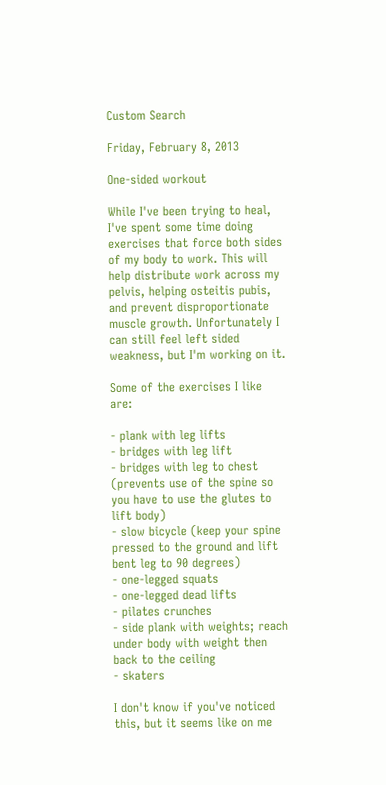Custom Search

Friday, February 8, 2013

One-sided workout

While I've been trying to heal, I've spent some time doing exercises that force both sides of my body to work. This will help distribute work across my pelvis, helping osteitis pubis, and prevent disproportionate muscle growth. Unfortunately I can still feel left sided weakness, but I'm working on it.

Some of the exercises I like are:

- plank with leg lifts
- bridges with leg lift
- bridges with leg to chest (prevents use of the spine so you have to use the glutes to lift body)
- slow bicycle (keep your spine pressed to the ground and lift bent leg to 90 degrees)
- one-legged squats
- one-legged dead lifts
- pilates crunches
- side plank with weights; reach under body with weight then back to the ceiling
- skaters

I don't know if you've noticed this, but it seems like on me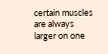certain muscles are always larger on one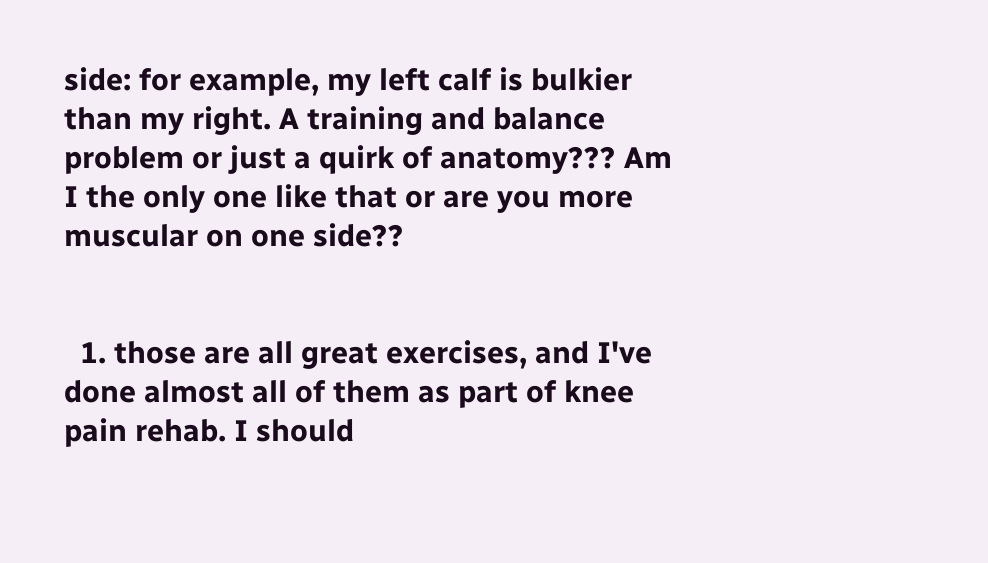side: for example, my left calf is bulkier than my right. A training and balance problem or just a quirk of anatomy??? Am I the only one like that or are you more muscular on one side??


  1. those are all great exercises, and I've done almost all of them as part of knee pain rehab. I should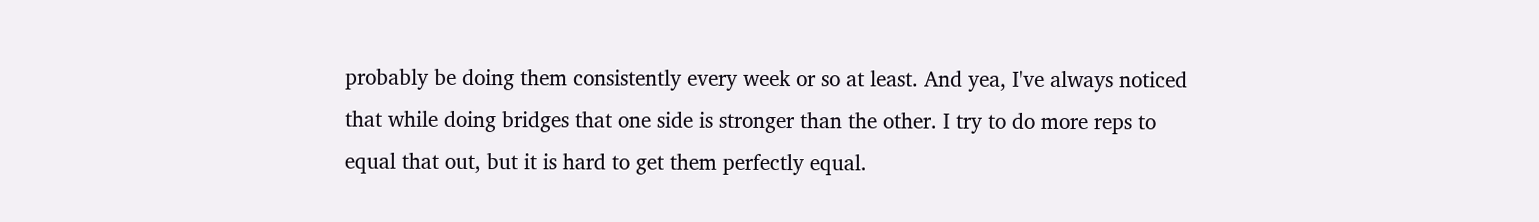probably be doing them consistently every week or so at least. And yea, I've always noticed that while doing bridges that one side is stronger than the other. I try to do more reps to equal that out, but it is hard to get them perfectly equal.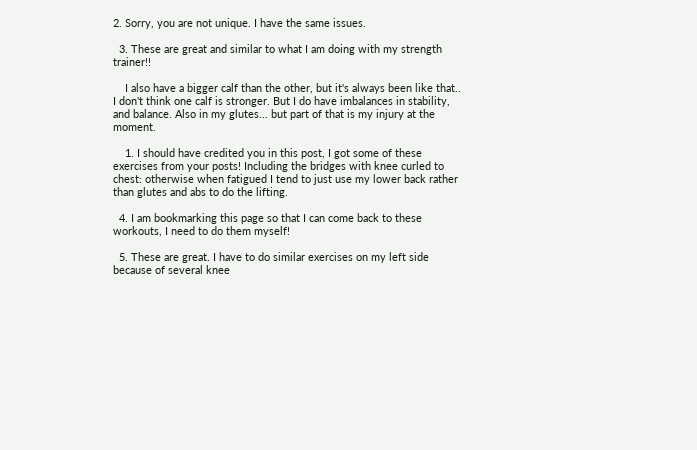2. Sorry, you are not unique. I have the same issues.

  3. These are great and similar to what I am doing with my strength trainer!!

    I also have a bigger calf than the other, but it's always been like that.. I don't think one calf is stronger. But I do have imbalances in stability, and balance. Also in my glutes... but part of that is my injury at the moment.

    1. I should have credited you in this post, I got some of these exercises from your posts! Including the bridges with knee curled to chest: otherwise when fatigued I tend to just use my lower back rather than glutes and abs to do the lifting.

  4. I am bookmarking this page so that I can come back to these workouts, I need to do them myself!

  5. These are great. I have to do similar exercises on my left side because of several knee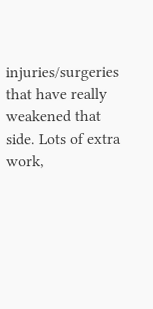injuries/surgeries that have really weakened that side. Lots of extra work,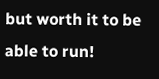but worth it to be able to run!